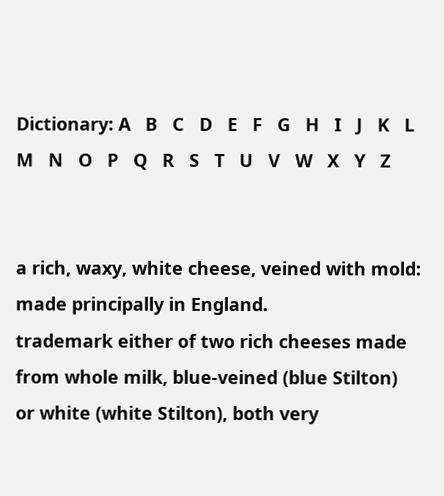Dictionary: A   B   C   D   E   F   G   H   I   J   K   L   M   N   O   P   Q   R   S   T   U   V   W   X   Y   Z


a rich, waxy, white cheese, veined with mold: made principally in England.
trademark either of two rich cheeses made from whole milk, blue-veined (blue Stilton) or white (white Stilton), both very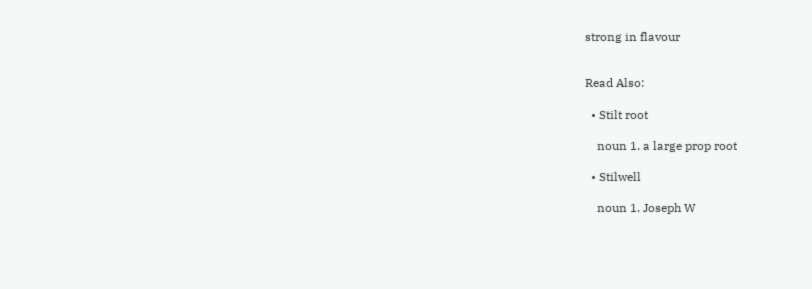strong in flavour


Read Also:

  • Stilt root

    noun 1. a large prop root

  • Stilwell

    noun 1. Joseph W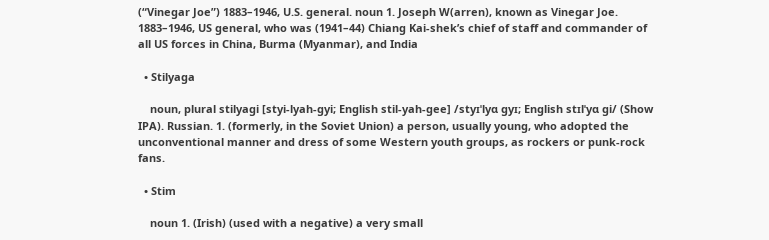(“Vinegar Joe”) 1883–1946, U.S. general. noun 1. Joseph W(arren), known as Vinegar Joe. 1883–1946, US general, who was (1941–44) Chiang Kai-shek’s chief of staff and commander of all US forces in China, Burma (Myanmar), and India

  • Stilyaga

    noun, plural stilyagi [styi-lyah-gyi; English stil-yah-gee] /styɪˈlyɑ gyɪ; English stɪlˈyɑ gi/ (Show IPA). Russian. 1. (formerly, in the Soviet Union) a person, usually young, who adopted the unconventional manner and dress of some Western youth groups, as rockers or punk-rock fans.

  • Stim

    noun 1. (Irish) (used with a negative) a very small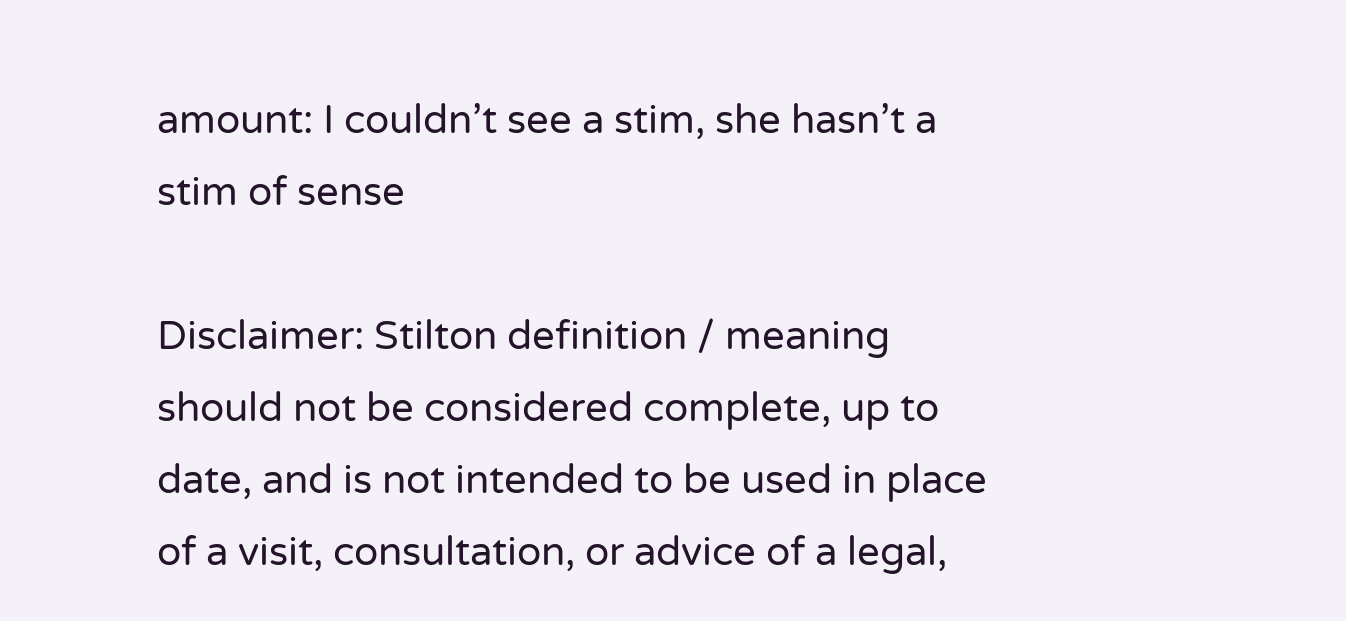amount: I couldn’t see a stim, she hasn’t a stim of sense

Disclaimer: Stilton definition / meaning should not be considered complete, up to date, and is not intended to be used in place of a visit, consultation, or advice of a legal,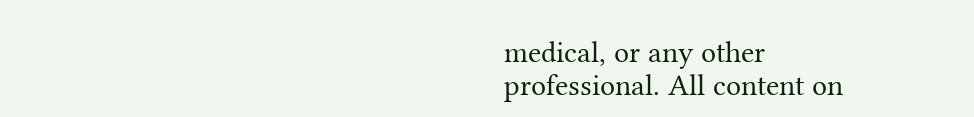medical, or any other professional. All content on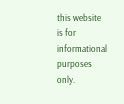this website is for informational purposes only.